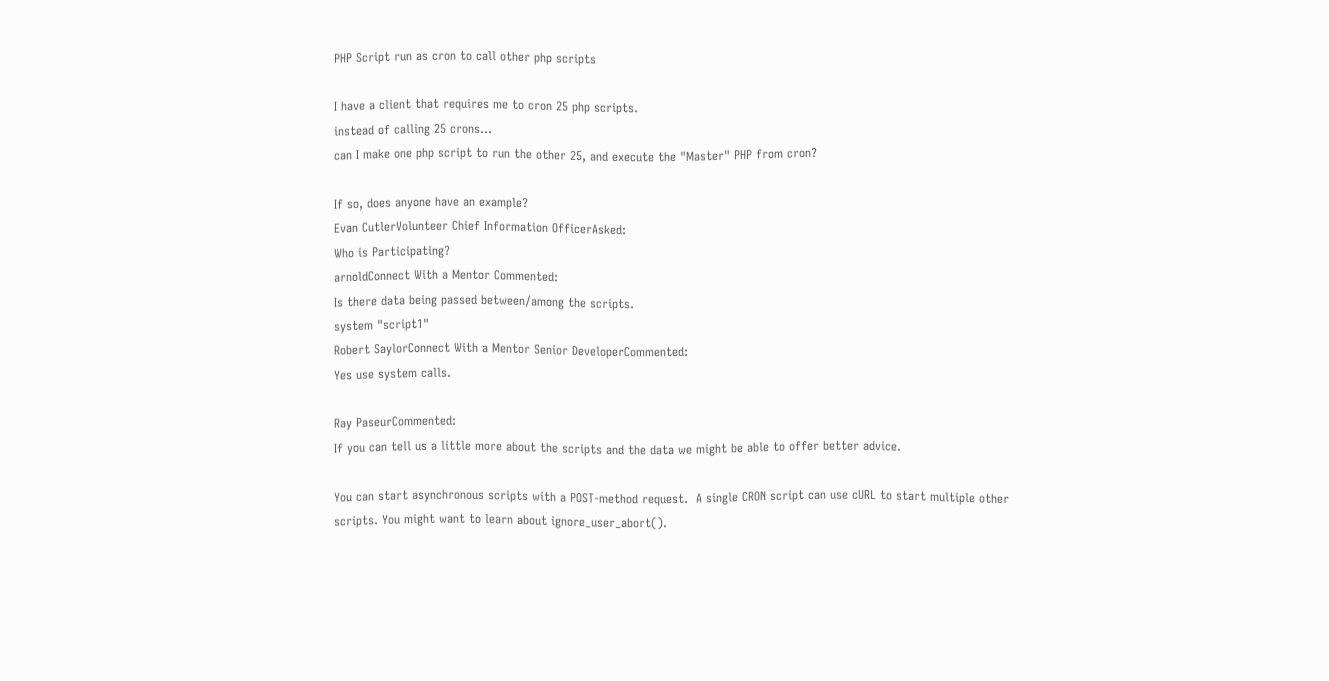PHP Script run as cron to call other php scripts

I have a client that requires me to cron 25 php scripts.
instead of calling 25 crons...
can I make one php script to run the other 25, and execute the "Master" PHP from cron?

If so, does anyone have an example?
Evan CutlerVolunteer Chief Information OfficerAsked:
Who is Participating?
arnoldConnect With a Mentor Commented:
Is there data being passed between/among the scripts.
system "script1"
Robert SaylorConnect With a Mentor Senior DeveloperCommented:
Yes use system calls.

Ray PaseurCommented:
If you can tell us a little more about the scripts and the data we might be able to offer better advice.

You can start asynchronous scripts with a POST-method request.  A single CRON script can use cURL to start multiple other scripts. You might want to learn about ignore_user_abort().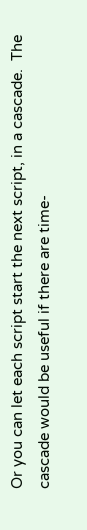Or you can let each script start the next script, in a cascade.  The cascade would be useful if there are time-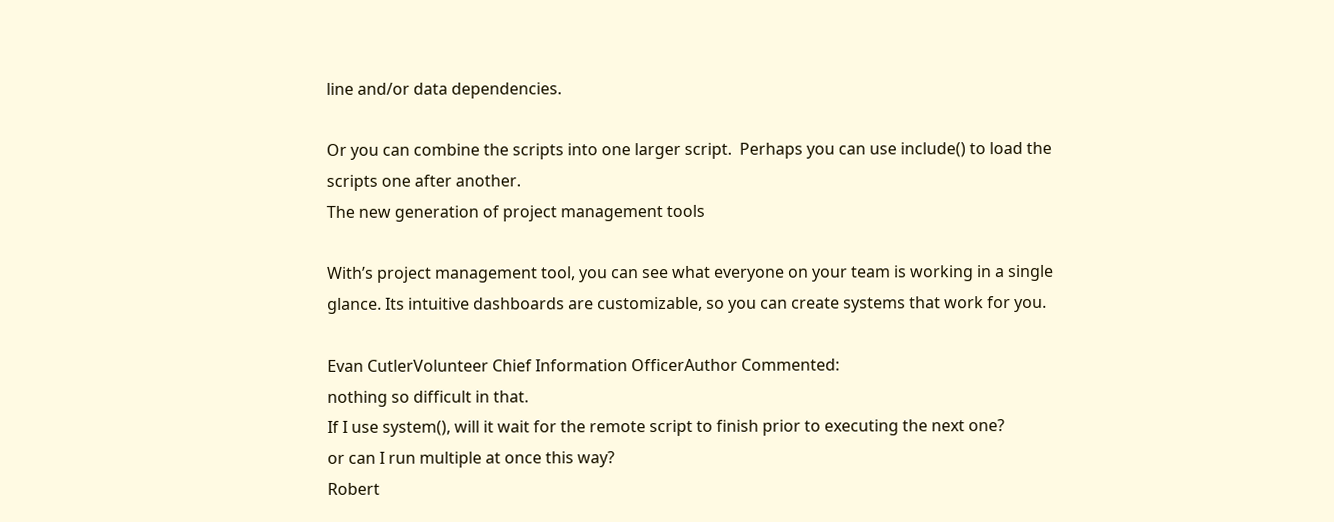line and/or data dependencies.

Or you can combine the scripts into one larger script.  Perhaps you can use include() to load the scripts one after another.
The new generation of project management tools

With’s project management tool, you can see what everyone on your team is working in a single glance. Its intuitive dashboards are customizable, so you can create systems that work for you.

Evan CutlerVolunteer Chief Information OfficerAuthor Commented:
nothing so difficult in that.
If I use system(), will it wait for the remote script to finish prior to executing the next one?
or can I run multiple at once this way?
Robert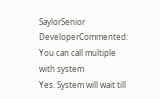SaylorSenior DeveloperCommented:
You can call multiple with system
Yes. System will wait till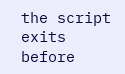the script exits before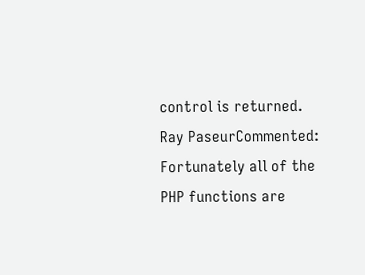control is returned.
Ray PaseurCommented:
Fortunately all of the PHP functions are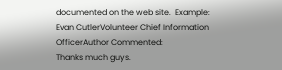documented on the web site.  Example:
Evan CutlerVolunteer Chief Information OfficerAuthor Commented:
Thanks much guys.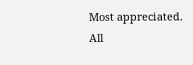Most appreciated.
All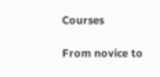Courses

From novice to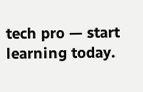tech pro — start learning today.